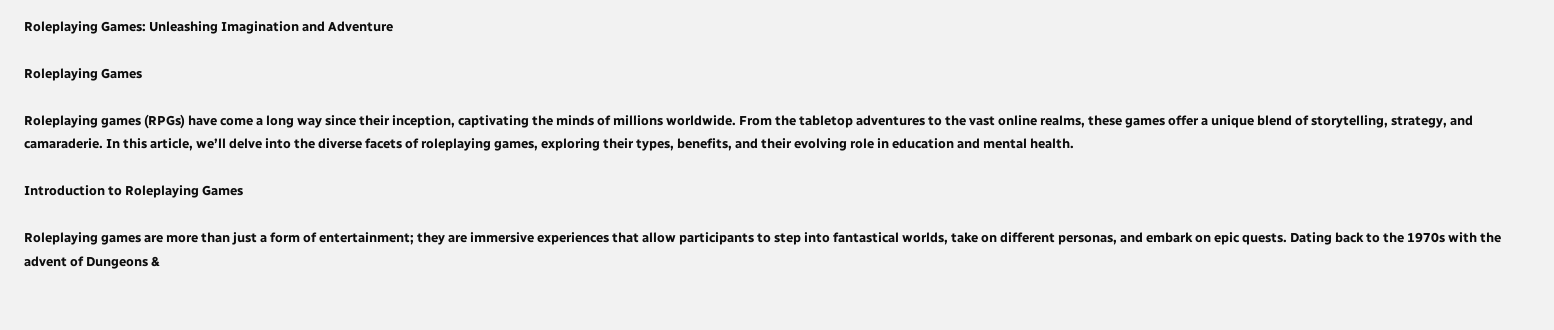Roleplaying Games: Unleashing Imagination and Adventure

Roleplaying Games

Roleplaying games (RPGs) have come a long way since their inception, captivating the minds of millions worldwide. From the tabletop adventures to the vast online realms, these games offer a unique blend of storytelling, strategy, and camaraderie. In this article, we’ll delve into the diverse facets of roleplaying games, exploring their types, benefits, and their evolving role in education and mental health.

Introduction to Roleplaying Games

Roleplaying games are more than just a form of entertainment; they are immersive experiences that allow participants to step into fantastical worlds, take on different personas, and embark on epic quests. Dating back to the 1970s with the advent of Dungeons &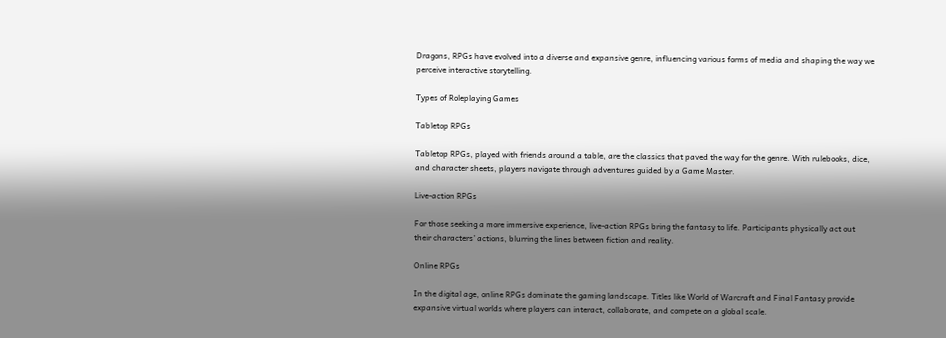Dragons, RPGs have evolved into a diverse and expansive genre, influencing various forms of media and shaping the way we perceive interactive storytelling.

Types of Roleplaying Games

Tabletop RPGs

Tabletop RPGs, played with friends around a table, are the classics that paved the way for the genre. With rulebooks, dice, and character sheets, players navigate through adventures guided by a Game Master.

Live-action RPGs

For those seeking a more immersive experience, live-action RPGs bring the fantasy to life. Participants physically act out their characters’ actions, blurring the lines between fiction and reality.

Online RPGs

In the digital age, online RPGs dominate the gaming landscape. Titles like World of Warcraft and Final Fantasy provide expansive virtual worlds where players can interact, collaborate, and compete on a global scale.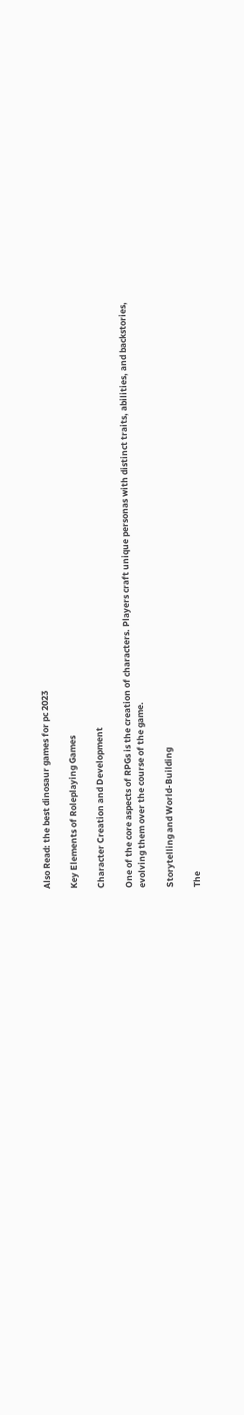Also Read: the best dinosaur games for pc 2023

Key Elements of Roleplaying Games

Character Creation and Development

One of the core aspects of RPGs is the creation of characters. Players craft unique personas with distinct traits, abilities, and backstories, evolving them over the course of the game.

Storytelling and World-Building

The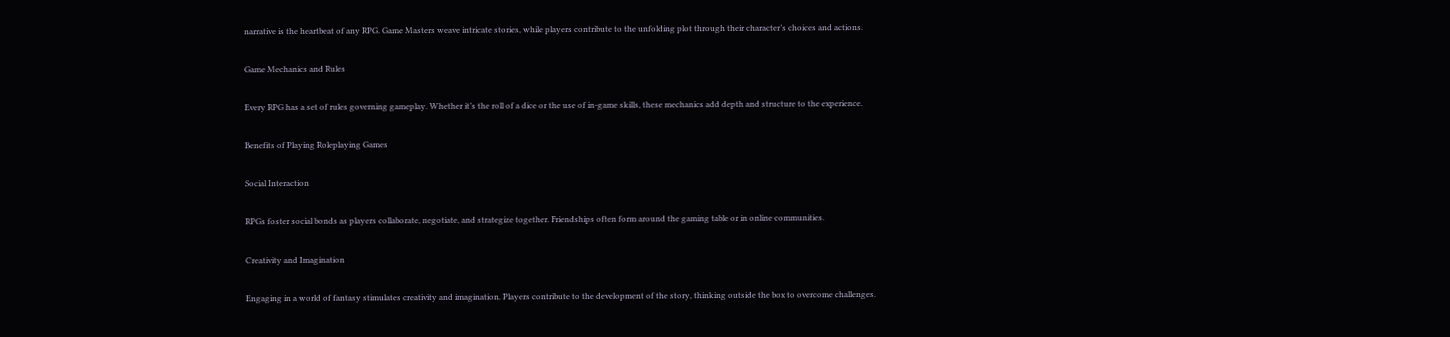narrative is the heartbeat of any RPG. Game Masters weave intricate stories, while players contribute to the unfolding plot through their character’s choices and actions.

Game Mechanics and Rules

Every RPG has a set of rules governing gameplay. Whether it’s the roll of a dice or the use of in-game skills, these mechanics add depth and structure to the experience.

Benefits of Playing Roleplaying Games

Social Interaction

RPGs foster social bonds as players collaborate, negotiate, and strategize together. Friendships often form around the gaming table or in online communities.

Creativity and Imagination

Engaging in a world of fantasy stimulates creativity and imagination. Players contribute to the development of the story, thinking outside the box to overcome challenges.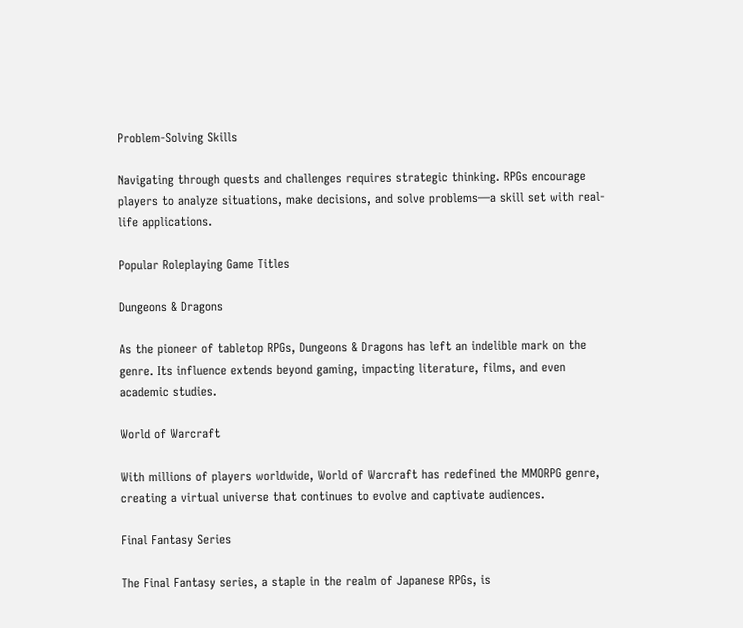Problem-Solving Skills

Navigating through quests and challenges requires strategic thinking. RPGs encourage players to analyze situations, make decisions, and solve problems—a skill set with real-life applications.

Popular Roleplaying Game Titles

Dungeons & Dragons

As the pioneer of tabletop RPGs, Dungeons & Dragons has left an indelible mark on the genre. Its influence extends beyond gaming, impacting literature, films, and even academic studies.

World of Warcraft

With millions of players worldwide, World of Warcraft has redefined the MMORPG genre, creating a virtual universe that continues to evolve and captivate audiences.

Final Fantasy Series

The Final Fantasy series, a staple in the realm of Japanese RPGs, is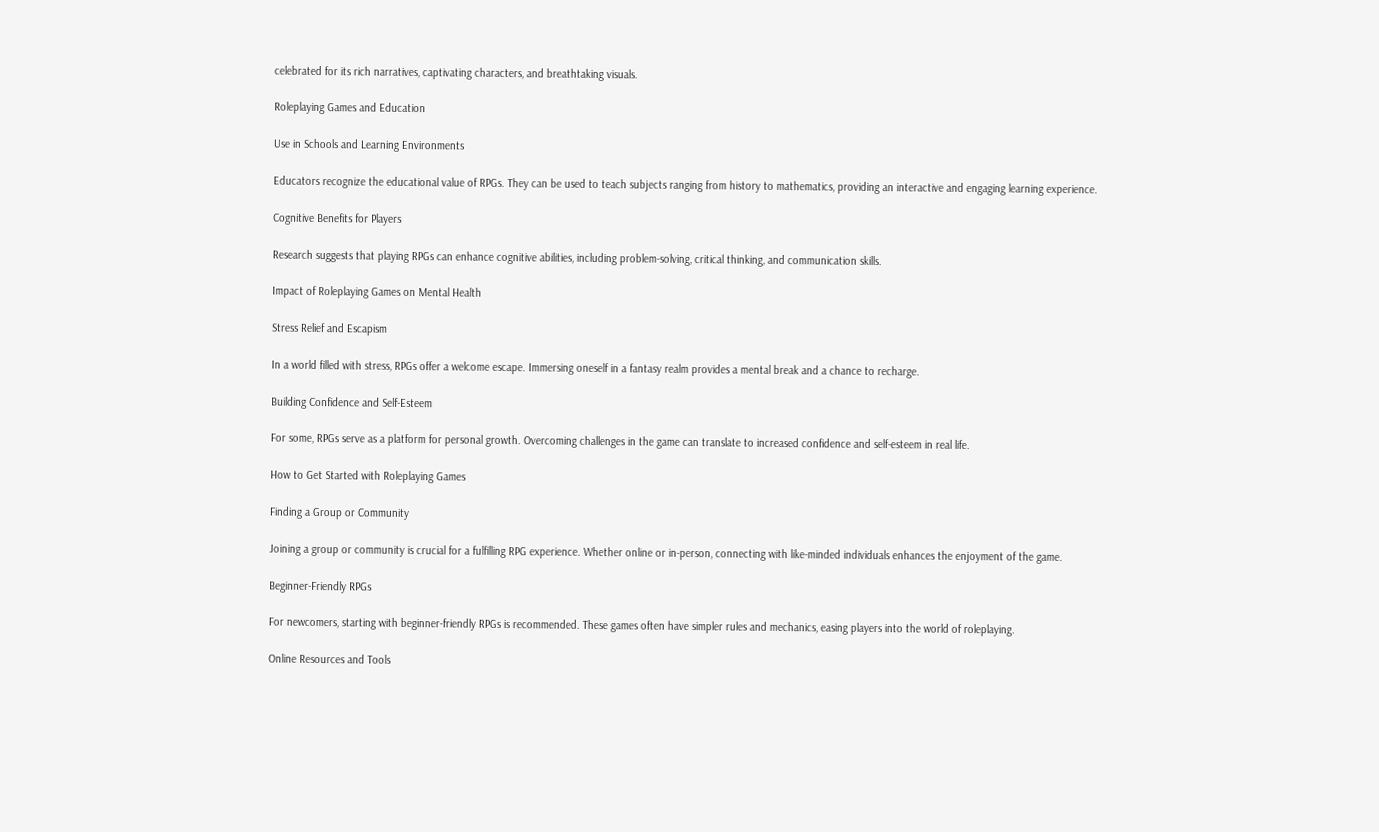celebrated for its rich narratives, captivating characters, and breathtaking visuals.

Roleplaying Games and Education

Use in Schools and Learning Environments

Educators recognize the educational value of RPGs. They can be used to teach subjects ranging from history to mathematics, providing an interactive and engaging learning experience.

Cognitive Benefits for Players

Research suggests that playing RPGs can enhance cognitive abilities, including problem-solving, critical thinking, and communication skills.

Impact of Roleplaying Games on Mental Health

Stress Relief and Escapism

In a world filled with stress, RPGs offer a welcome escape. Immersing oneself in a fantasy realm provides a mental break and a chance to recharge.

Building Confidence and Self-Esteem

For some, RPGs serve as a platform for personal growth. Overcoming challenges in the game can translate to increased confidence and self-esteem in real life.

How to Get Started with Roleplaying Games

Finding a Group or Community

Joining a group or community is crucial for a fulfilling RPG experience. Whether online or in-person, connecting with like-minded individuals enhances the enjoyment of the game.

Beginner-Friendly RPGs

For newcomers, starting with beginner-friendly RPGs is recommended. These games often have simpler rules and mechanics, easing players into the world of roleplaying.

Online Resources and Tools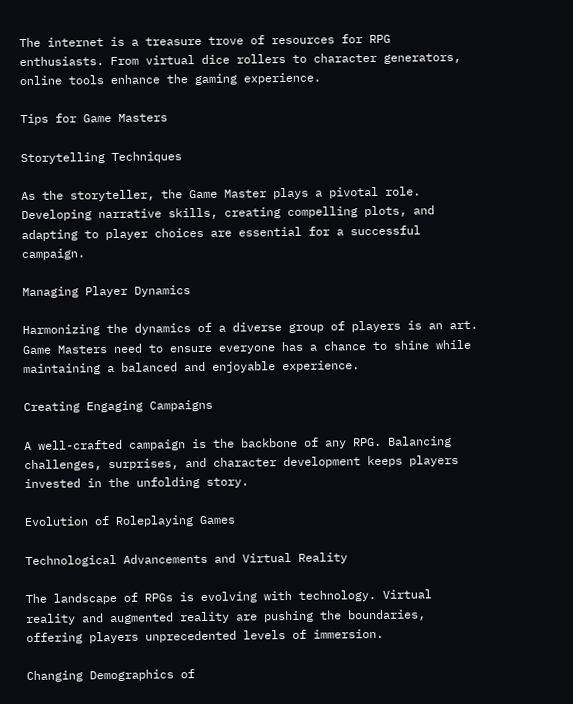The internet is a treasure trove of resources for RPG enthusiasts. From virtual dice rollers to character generators, online tools enhance the gaming experience.

Tips for Game Masters

Storytelling Techniques

As the storyteller, the Game Master plays a pivotal role. Developing narrative skills, creating compelling plots, and adapting to player choices are essential for a successful campaign.

Managing Player Dynamics

Harmonizing the dynamics of a diverse group of players is an art. Game Masters need to ensure everyone has a chance to shine while maintaining a balanced and enjoyable experience.

Creating Engaging Campaigns

A well-crafted campaign is the backbone of any RPG. Balancing challenges, surprises, and character development keeps players invested in the unfolding story.

Evolution of Roleplaying Games

Technological Advancements and Virtual Reality

The landscape of RPGs is evolving with technology. Virtual reality and augmented reality are pushing the boundaries, offering players unprecedented levels of immersion.

Changing Demographics of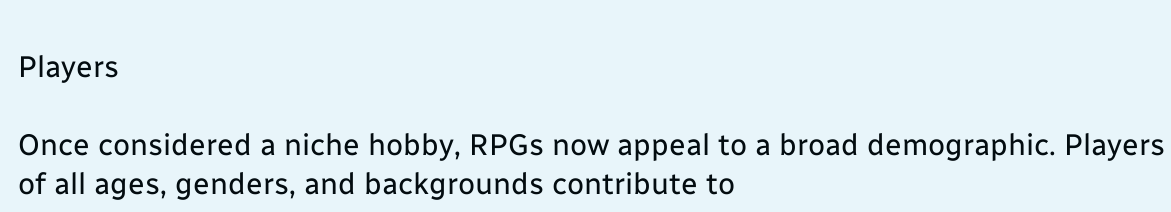Players

Once considered a niche hobby, RPGs now appeal to a broad demographic. Players of all ages, genders, and backgrounds contribute to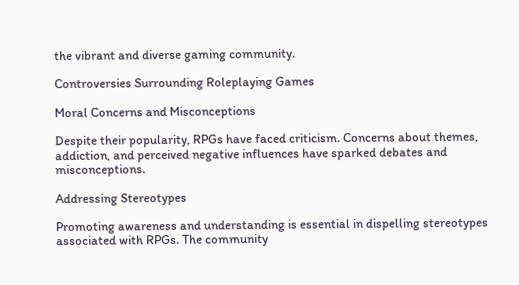the vibrant and diverse gaming community.

Controversies Surrounding Roleplaying Games

Moral Concerns and Misconceptions

Despite their popularity, RPGs have faced criticism. Concerns about themes, addiction, and perceived negative influences have sparked debates and misconceptions.

Addressing Stereotypes

Promoting awareness and understanding is essential in dispelling stereotypes associated with RPGs. The community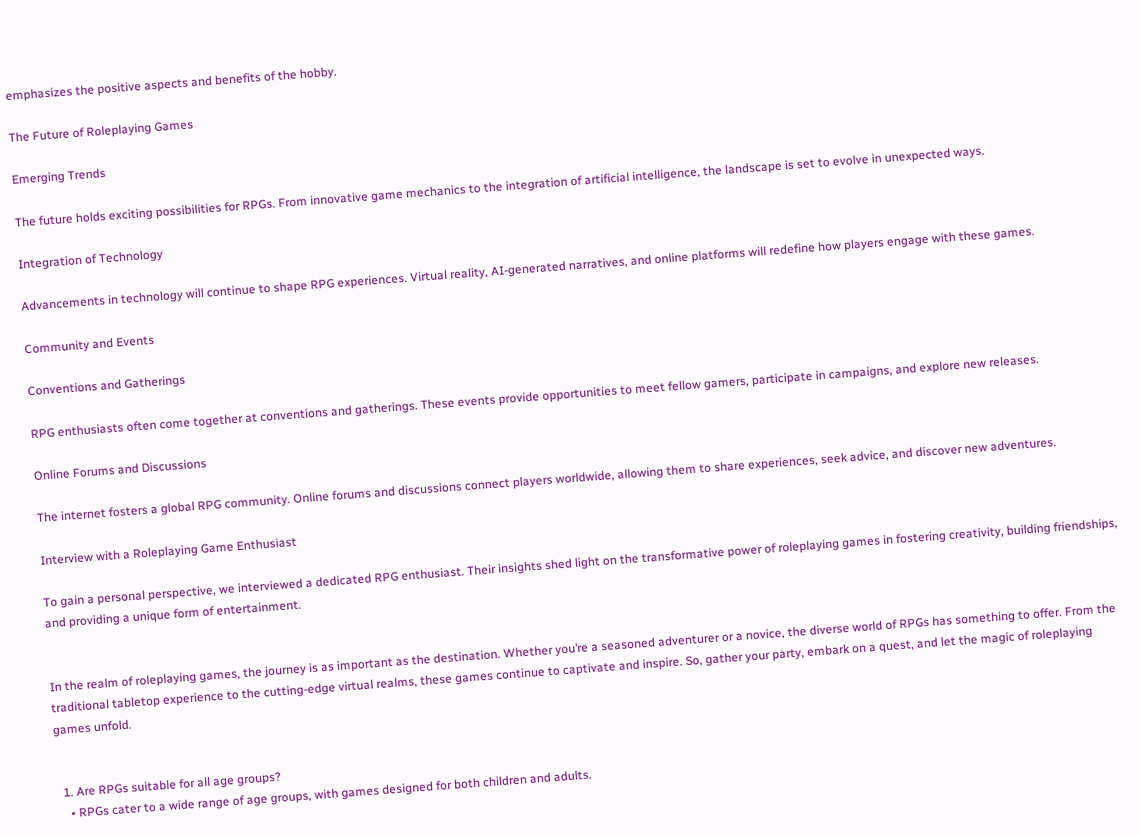emphasizes the positive aspects and benefits of the hobby.

The Future of Roleplaying Games

Emerging Trends

The future holds exciting possibilities for RPGs. From innovative game mechanics to the integration of artificial intelligence, the landscape is set to evolve in unexpected ways.

Integration of Technology

Advancements in technology will continue to shape RPG experiences. Virtual reality, AI-generated narratives, and online platforms will redefine how players engage with these games.

Community and Events

Conventions and Gatherings

RPG enthusiasts often come together at conventions and gatherings. These events provide opportunities to meet fellow gamers, participate in campaigns, and explore new releases.

Online Forums and Discussions

The internet fosters a global RPG community. Online forums and discussions connect players worldwide, allowing them to share experiences, seek advice, and discover new adventures.

Interview with a Roleplaying Game Enthusiast

To gain a personal perspective, we interviewed a dedicated RPG enthusiast. Their insights shed light on the transformative power of roleplaying games in fostering creativity, building friendships, and providing a unique form of entertainment.


In the realm of roleplaying games, the journey is as important as the destination. Whether you’re a seasoned adventurer or a novice, the diverse world of RPGs has something to offer. From the traditional tabletop experience to the cutting-edge virtual realms, these games continue to captivate and inspire. So, gather your party, embark on a quest, and let the magic of roleplaying games unfold.


  1. Are RPGs suitable for all age groups?
    • RPGs cater to a wide range of age groups, with games designed for both children and adults.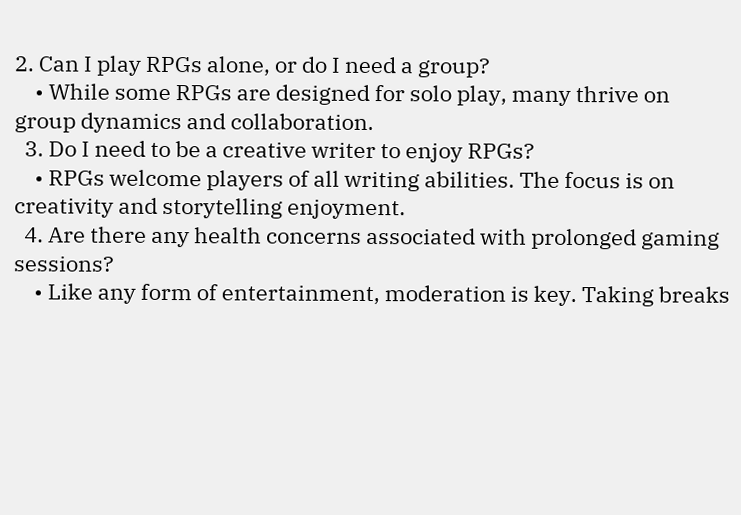2. Can I play RPGs alone, or do I need a group?
    • While some RPGs are designed for solo play, many thrive on group dynamics and collaboration.
  3. Do I need to be a creative writer to enjoy RPGs?
    • RPGs welcome players of all writing abilities. The focus is on creativity and storytelling enjoyment.
  4. Are there any health concerns associated with prolonged gaming sessions?
    • Like any form of entertainment, moderation is key. Taking breaks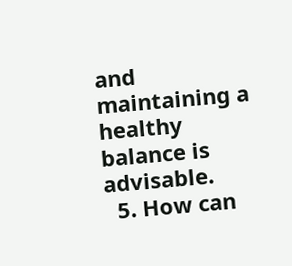and maintaining a healthy balance is advisable.
  5. How can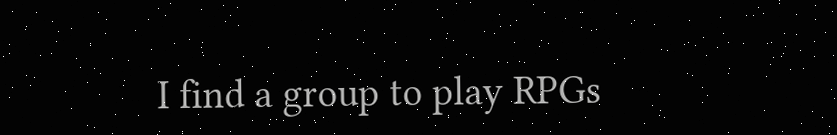I find a group to play RPGs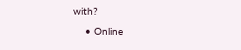with?
    • Online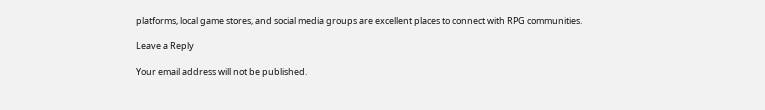platforms, local game stores, and social media groups are excellent places to connect with RPG communities.

Leave a Reply

Your email address will not be published.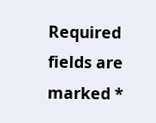Required fields are marked *